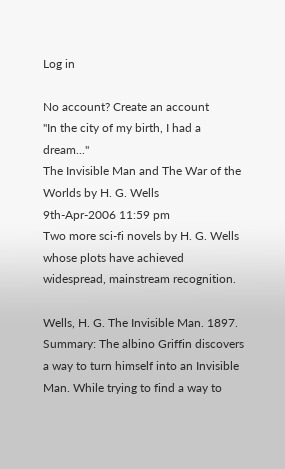Log in

No account? Create an account
"In the city of my birth, I had a dream..."
The Invisible Man and The War of the Worlds by H. G. Wells
9th-Apr-2006 11:59 pm
Two more sci-fi novels by H. G. Wells whose plots have achieved widespread, mainstream recognition.

Wells, H. G. The Invisible Man. 1897.
Summary: The albino Griffin discovers a way to turn himself into an Invisible Man. While trying to find a way to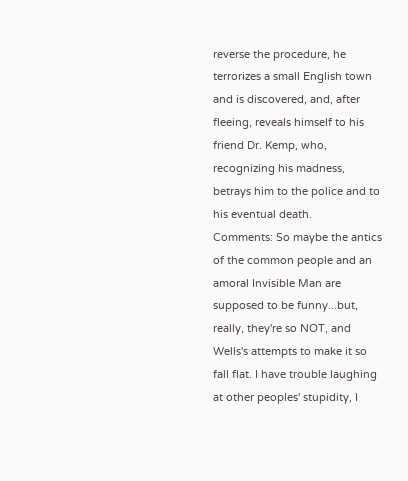reverse the procedure, he terrorizes a small English town and is discovered, and, after fleeing, reveals himself to his friend Dr. Kemp, who, recognizing his madness, betrays him to the police and to his eventual death.
Comments: So maybe the antics of the common people and an amoral Invisible Man are supposed to be funny...but, really, they're so NOT, and Wells's attempts to make it so fall flat. I have trouble laughing at other peoples' stupidity, I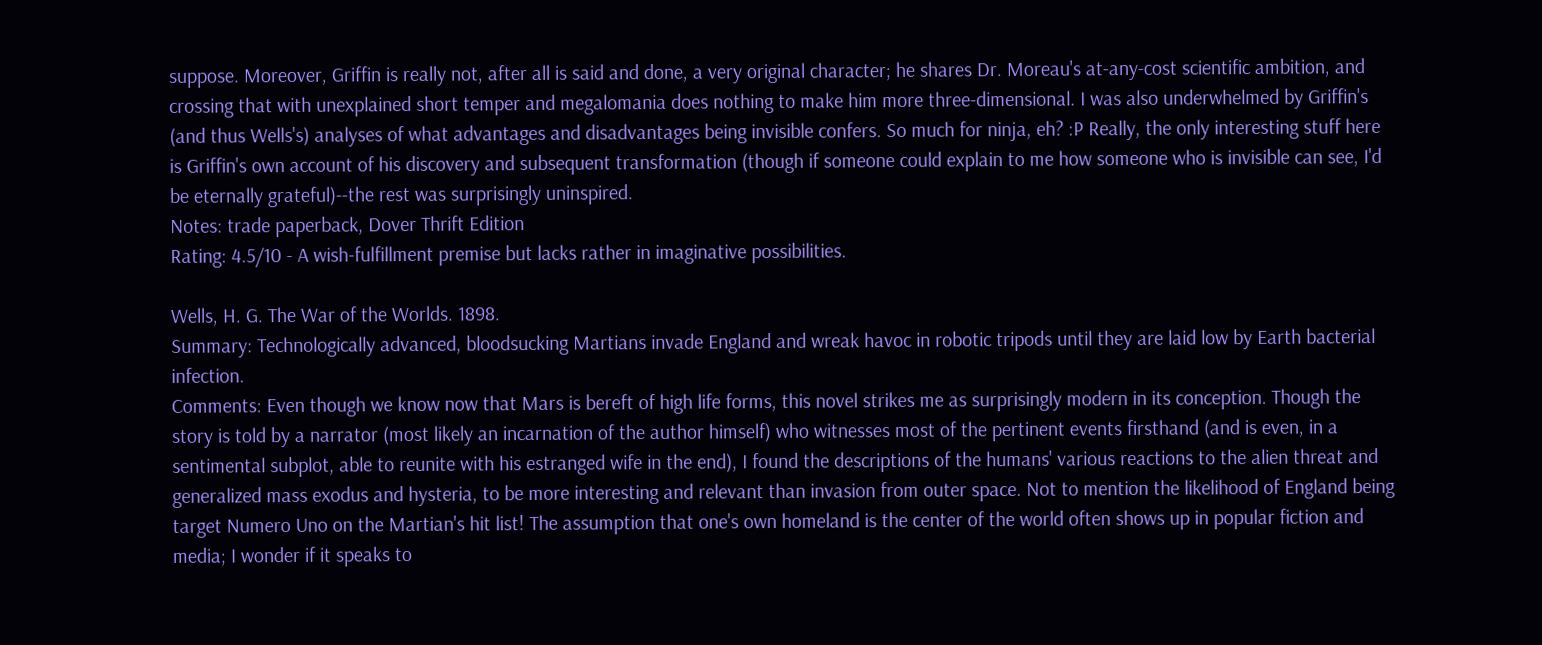suppose. Moreover, Griffin is really not, after all is said and done, a very original character; he shares Dr. Moreau's at-any-cost scientific ambition, and crossing that with unexplained short temper and megalomania does nothing to make him more three-dimensional. I was also underwhelmed by Griffin's (and thus Wells's) analyses of what advantages and disadvantages being invisible confers. So much for ninja, eh? :P Really, the only interesting stuff here is Griffin's own account of his discovery and subsequent transformation (though if someone could explain to me how someone who is invisible can see, I'd be eternally grateful)--the rest was surprisingly uninspired.
Notes: trade paperback, Dover Thrift Edition
Rating: 4.5/10 - A wish-fulfillment premise but lacks rather in imaginative possibilities.

Wells, H. G. The War of the Worlds. 1898.
Summary: Technologically advanced, bloodsucking Martians invade England and wreak havoc in robotic tripods until they are laid low by Earth bacterial infection.
Comments: Even though we know now that Mars is bereft of high life forms, this novel strikes me as surprisingly modern in its conception. Though the story is told by a narrator (most likely an incarnation of the author himself) who witnesses most of the pertinent events firsthand (and is even, in a sentimental subplot, able to reunite with his estranged wife in the end), I found the descriptions of the humans' various reactions to the alien threat and generalized mass exodus and hysteria, to be more interesting and relevant than invasion from outer space. Not to mention the likelihood of England being target Numero Uno on the Martian's hit list! The assumption that one's own homeland is the center of the world often shows up in popular fiction and media; I wonder if it speaks to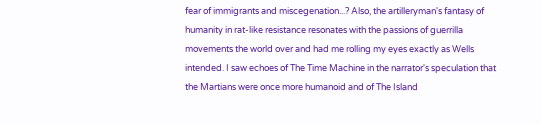fear of immigrants and miscegenation...? Also, the artilleryman's fantasy of humanity in rat-like resistance resonates with the passions of guerrilla movements the world over and had me rolling my eyes exactly as Wells intended. I saw echoes of The Time Machine in the narrator's speculation that the Martians were once more humanoid and of The Island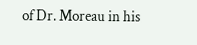of Dr. Moreau in his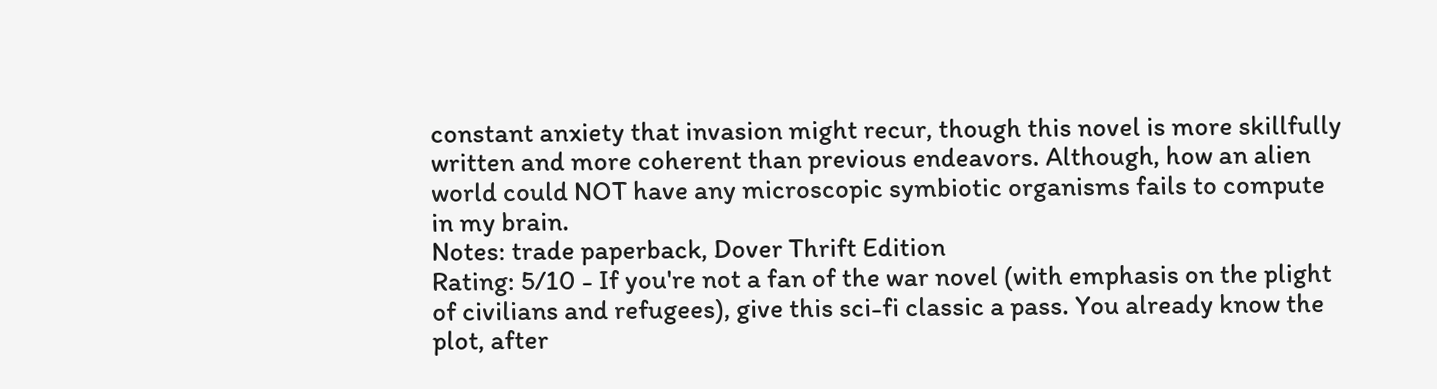constant anxiety that invasion might recur, though this novel is more skillfully written and more coherent than previous endeavors. Although, how an alien world could NOT have any microscopic symbiotic organisms fails to compute in my brain.
Notes: trade paperback, Dover Thrift Edition
Rating: 5/10 - If you're not a fan of the war novel (with emphasis on the plight of civilians and refugees), give this sci-fi classic a pass. You already know the plot, after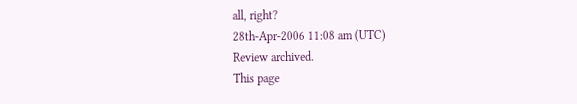all, right?
28th-Apr-2006 11:08 am (UTC)
Review archived.
This page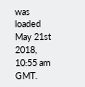was loaded May 21st 2018, 10:55 am GMT.